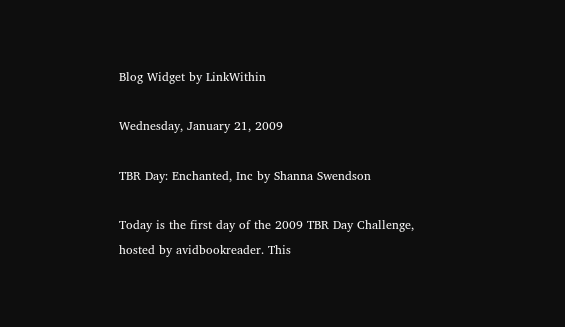Blog Widget by LinkWithin

Wednesday, January 21, 2009

TBR Day: Enchanted, Inc by Shanna Swendson

Today is the first day of the 2009 TBR Day Challenge, hosted by avidbookreader. This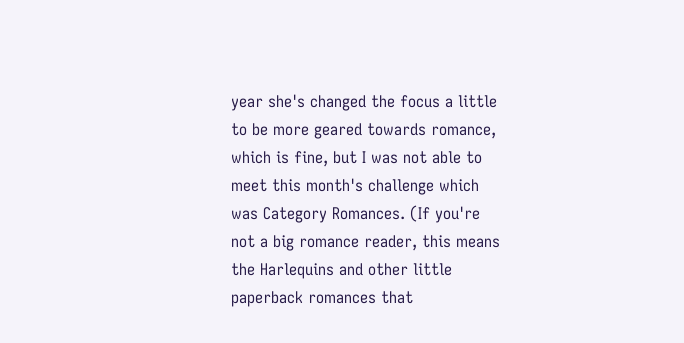year she's changed the focus a little to be more geared towards romance, which is fine, but I was not able to meet this month's challenge which was Category Romances. (If you're not a big romance reader, this means the Harlequins and other little paperback romances that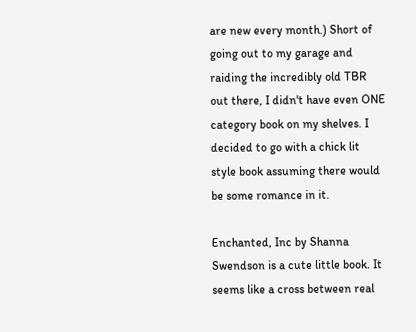are new every month.) Short of going out to my garage and raiding the incredibly old TBR out there, I didn't have even ONE category book on my shelves. I decided to go with a chick lit style book assuming there would be some romance in it.

Enchanted, Inc by Shanna Swendson is a cute little book. It seems like a cross between real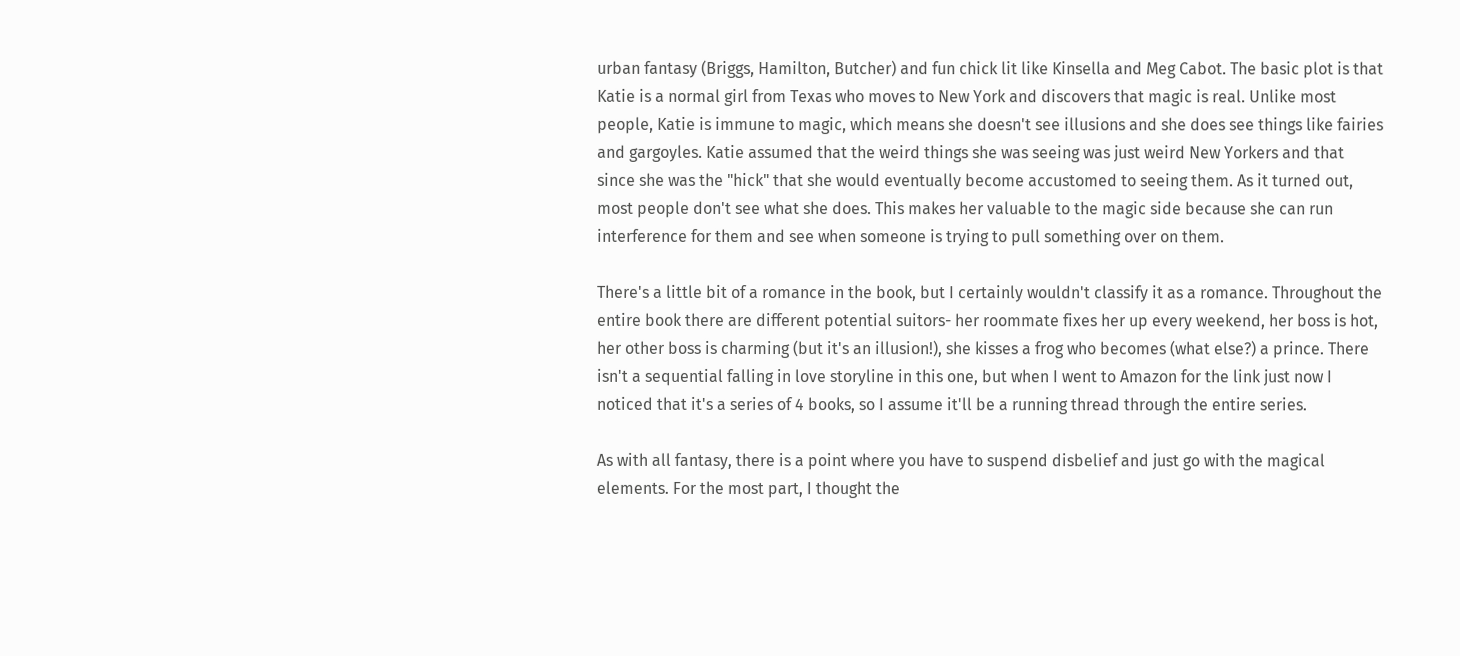urban fantasy (Briggs, Hamilton, Butcher) and fun chick lit like Kinsella and Meg Cabot. The basic plot is that Katie is a normal girl from Texas who moves to New York and discovers that magic is real. Unlike most people, Katie is immune to magic, which means she doesn't see illusions and she does see things like fairies and gargoyles. Katie assumed that the weird things she was seeing was just weird New Yorkers and that since she was the "hick" that she would eventually become accustomed to seeing them. As it turned out, most people don't see what she does. This makes her valuable to the magic side because she can run interference for them and see when someone is trying to pull something over on them.

There's a little bit of a romance in the book, but I certainly wouldn't classify it as a romance. Throughout the entire book there are different potential suitors- her roommate fixes her up every weekend, her boss is hot, her other boss is charming (but it's an illusion!), she kisses a frog who becomes (what else?) a prince. There isn't a sequential falling in love storyline in this one, but when I went to Amazon for the link just now I noticed that it's a series of 4 books, so I assume it'll be a running thread through the entire series.

As with all fantasy, there is a point where you have to suspend disbelief and just go with the magical elements. For the most part, I thought the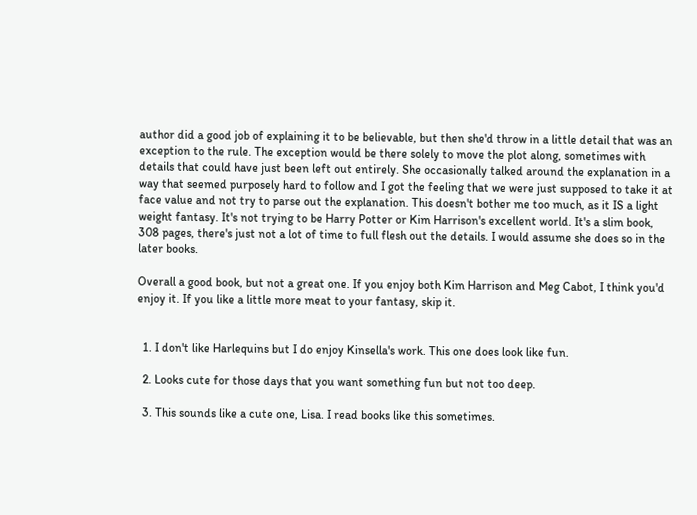author did a good job of explaining it to be believable, but then she'd throw in a little detail that was an exception to the rule. The exception would be there solely to move the plot along, sometimes with details that could have just been left out entirely. She occasionally talked around the explanation in a way that seemed purposely hard to follow and I got the feeling that we were just supposed to take it at face value and not try to parse out the explanation. This doesn't bother me too much, as it IS a light weight fantasy. It's not trying to be Harry Potter or Kim Harrison's excellent world. It's a slim book, 308 pages, there's just not a lot of time to full flesh out the details. I would assume she does so in the later books.

Overall a good book, but not a great one. If you enjoy both Kim Harrison and Meg Cabot, I think you'd enjoy it. If you like a little more meat to your fantasy, skip it.


  1. I don't like Harlequins but I do enjoy Kinsella's work. This one does look like fun.

  2. Looks cute for those days that you want something fun but not too deep.

  3. This sounds like a cute one, Lisa. I read books like this sometimes.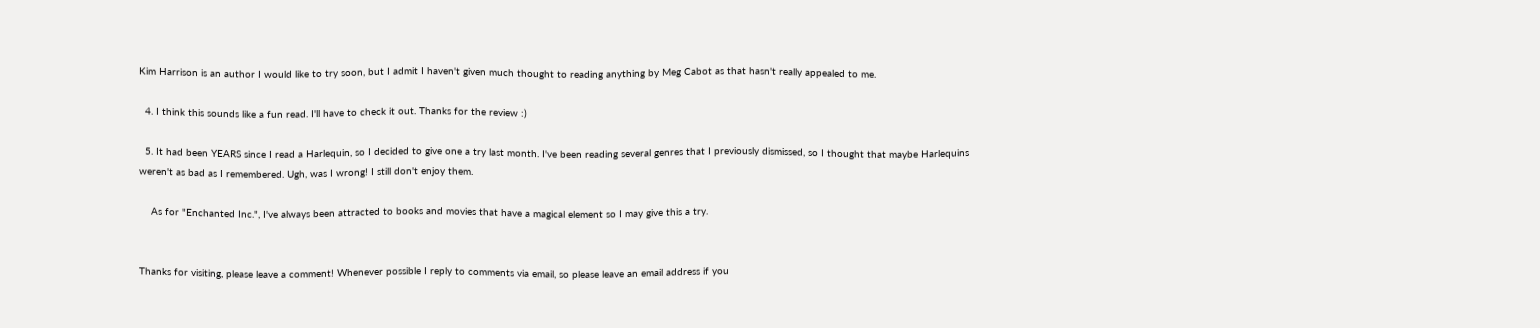Kim Harrison is an author I would like to try soon, but I admit I haven't given much thought to reading anything by Meg Cabot as that hasn't really appealed to me.

  4. I think this sounds like a fun read. I'll have to check it out. Thanks for the review :)

  5. It had been YEARS since I read a Harlequin, so I decided to give one a try last month. I've been reading several genres that I previously dismissed, so I thought that maybe Harlequins weren't as bad as I remembered. Ugh, was I wrong! I still don't enjoy them.

    As for "Enchanted Inc.", I've always been attracted to books and movies that have a magical element so I may give this a try.


Thanks for visiting, please leave a comment! Whenever possible I reply to comments via email, so please leave an email address if you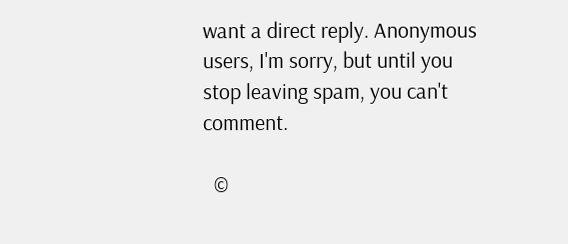want a direct reply. Anonymous users, I'm sorry, but until you stop leaving spam, you can't comment.

  ©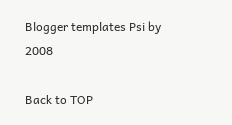Blogger templates Psi by 2008

Back to TOP